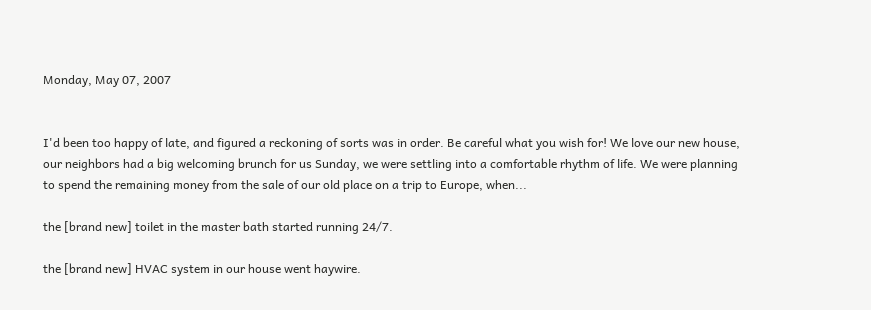Monday, May 07, 2007


I'd been too happy of late, and figured a reckoning of sorts was in order. Be careful what you wish for! We love our new house, our neighbors had a big welcoming brunch for us Sunday, we were settling into a comfortable rhythm of life. We were planning to spend the remaining money from the sale of our old place on a trip to Europe, when...

the [brand new] toilet in the master bath started running 24/7.

the [brand new] HVAC system in our house went haywire.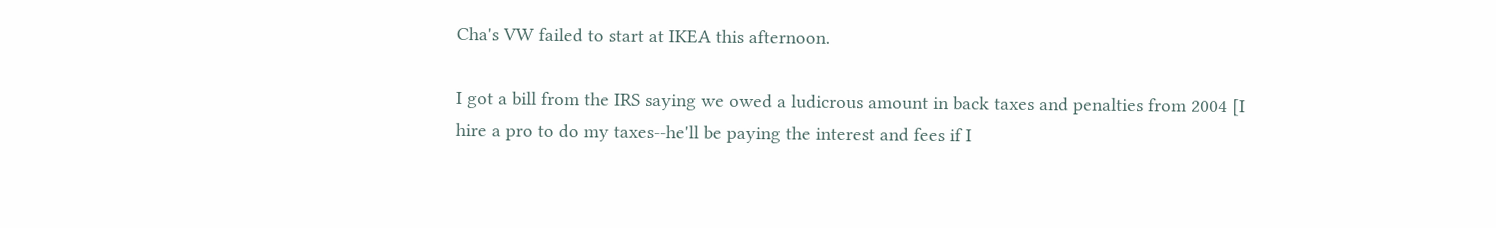Cha's VW failed to start at IKEA this afternoon.

I got a bill from the IRS saying we owed a ludicrous amount in back taxes and penalties from 2004 [I hire a pro to do my taxes--he'll be paying the interest and fees if I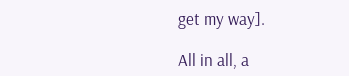get my way].

All in all, a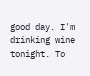good day. I'm drinking wine tonight. To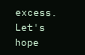excess. Let's hope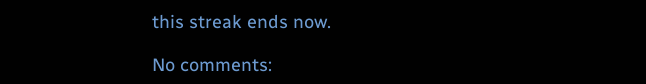this streak ends now.

No comments: